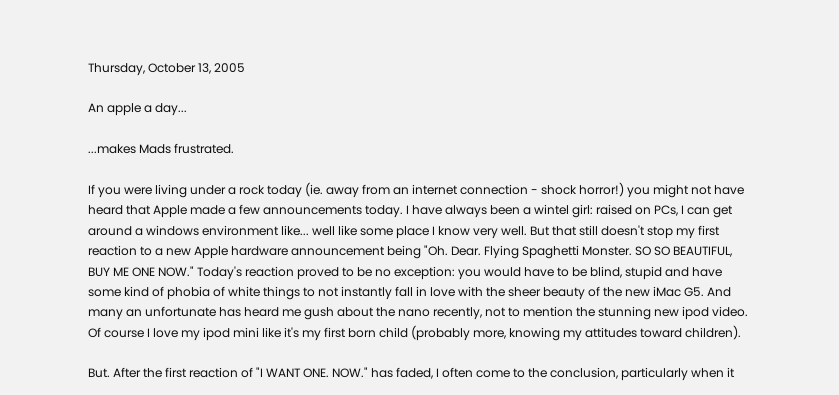Thursday, October 13, 2005

An apple a day...

...makes Mads frustrated.

If you were living under a rock today (ie. away from an internet connection - shock horror!) you might not have heard that Apple made a few announcements today. I have always been a wintel girl: raised on PCs, I can get around a windows environment like... well like some place I know very well. But that still doesn't stop my first reaction to a new Apple hardware announcement being "Oh. Dear. Flying Spaghetti Monster. SO SO BEAUTIFUL, BUY ME ONE NOW." Today's reaction proved to be no exception: you would have to be blind, stupid and have some kind of phobia of white things to not instantly fall in love with the sheer beauty of the new iMac G5. And many an unfortunate has heard me gush about the nano recently, not to mention the stunning new ipod video. Of course I love my ipod mini like it's my first born child (probably more, knowing my attitudes toward children).

But. After the first reaction of "I WANT ONE. NOW." has faded, I often come to the conclusion, particularly when it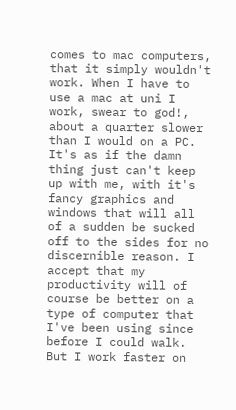comes to mac computers, that it simply wouldn't work. When I have to use a mac at uni I work, swear to god!, about a quarter slower than I would on a PC. It's as if the damn thing just can't keep up with me, with it's fancy graphics and windows that will all of a sudden be sucked off to the sides for no discernible reason. I accept that my productivity will of course be better on a type of computer that I've been using since before I could walk. But I work faster on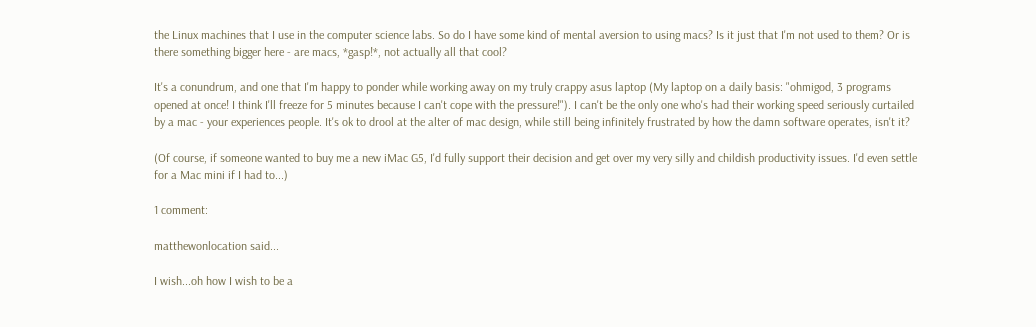the Linux machines that I use in the computer science labs. So do I have some kind of mental aversion to using macs? Is it just that I'm not used to them? Or is there something bigger here - are macs, *gasp!*, not actually all that cool?

It's a conundrum, and one that I'm happy to ponder while working away on my truly crappy asus laptop (My laptop on a daily basis: "ohmigod, 3 programs opened at once! I think I'll freeze for 5 minutes because I can't cope with the pressure!"). I can't be the only one who's had their working speed seriously curtailed by a mac - your experiences people. It's ok to drool at the alter of mac design, while still being infinitely frustrated by how the damn software operates, isn't it?

(Of course, if someone wanted to buy me a new iMac G5, I'd fully support their decision and get over my very silly and childish productivity issues. I'd even settle for a Mac mini if I had to...)

1 comment:

matthewonlocation said...

I wish...oh how I wish to be a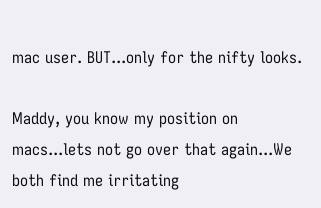mac user. BUT...only for the nifty looks.

Maddy, you know my position on macs...lets not go over that again...We both find me irritating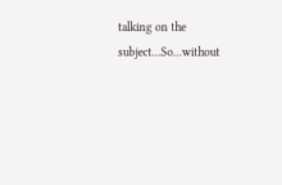talking on the subject...So...without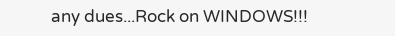any dues...Rock on WINDOWS!!!